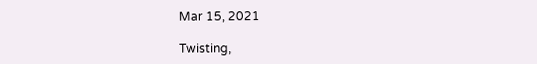Mar 15, 2021

Twisting,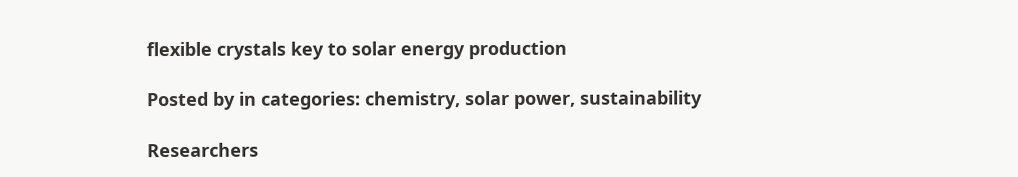flexible crystals key to solar energy production

Posted by in categories: chemistry, solar power, sustainability

Researchers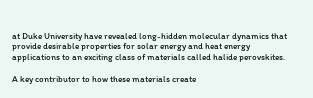at Duke University have revealed long-hidden molecular dynamics that provide desirable properties for solar energy and heat energy applications to an exciting class of materials called halide perovskites.

A key contributor to how these materials create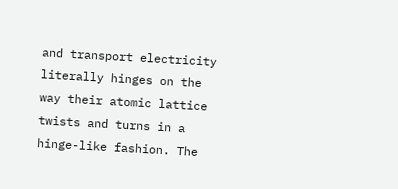and transport electricity literally hinges on the way their atomic lattice twists and turns in a hinge-like fashion. The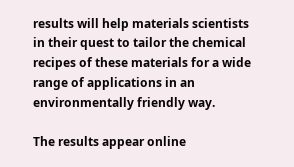results will help materials scientists in their quest to tailor the chemical recipes of these materials for a wide range of applications in an environmentally friendly way.

The results appear online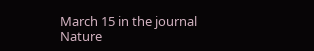March 15 in the journal Nature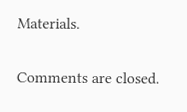Materials.

Comments are closed.